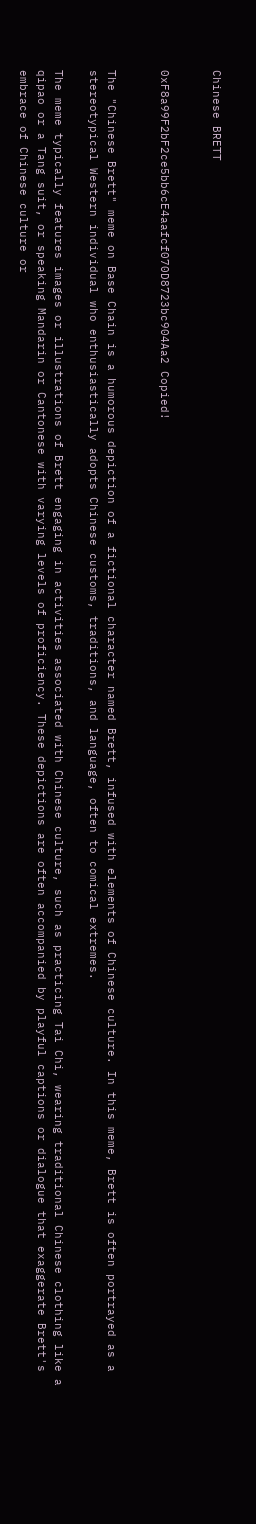Chinese BRETT


0xF8a99F2bF2ce5bb6cE4aafcf070D8723bc904Aa2 Copied!


The "Chinese Brett" meme on Base Chain is a humorous depiction of a fictional character named Brett, infused with elements of Chinese culture. In this meme, Brett is often portrayed as a stereotypical Western individual who enthusiastically adopts Chinese customs, traditions, and language, often to comical extremes.

The meme typically features images or illustrations of Brett engaging in activities associated with Chinese culture, such as practicing Tai Chi, wearing traditional Chinese clothing like a qipao or a Tang suit, or speaking Mandarin or Cantonese with varying levels of proficiency. These depictions are often accompanied by playful captions or dialogue that exaggerate Brett's embrace of Chinese culture or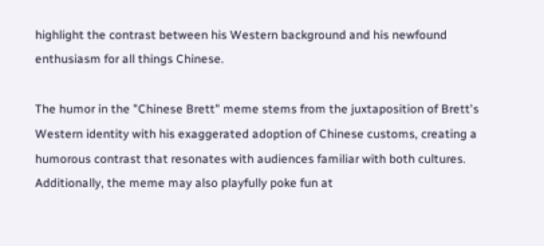highlight the contrast between his Western background and his newfound enthusiasm for all things Chinese.

The humor in the "Chinese Brett" meme stems from the juxtaposition of Brett's Western identity with his exaggerated adoption of Chinese customs, creating a humorous contrast that resonates with audiences familiar with both cultures. Additionally, the meme may also playfully poke fun at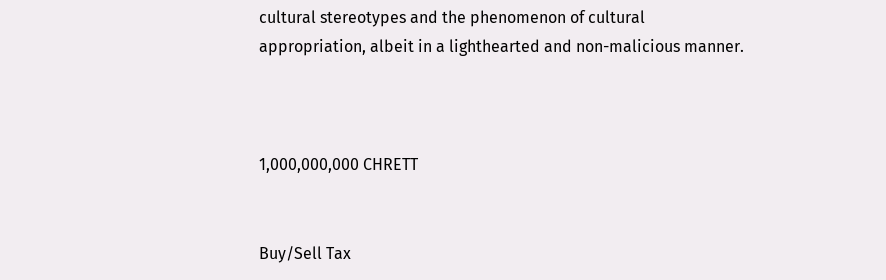cultural stereotypes and the phenomenon of cultural appropriation, albeit in a lighthearted and non-malicious manner.



1,000,000,000 CHRETT


Buy/Sell Tax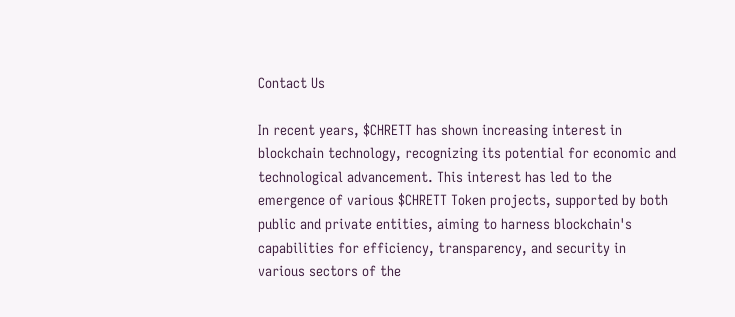Contact Us

In recent years, $CHRETT has shown increasing interest in blockchain technology, recognizing its potential for economic and technological advancement. This interest has led to the emergence of various $CHRETT Token projects, supported by both public and private entities, aiming to harness blockchain's capabilities for efficiency, transparency, and security in various sectors of the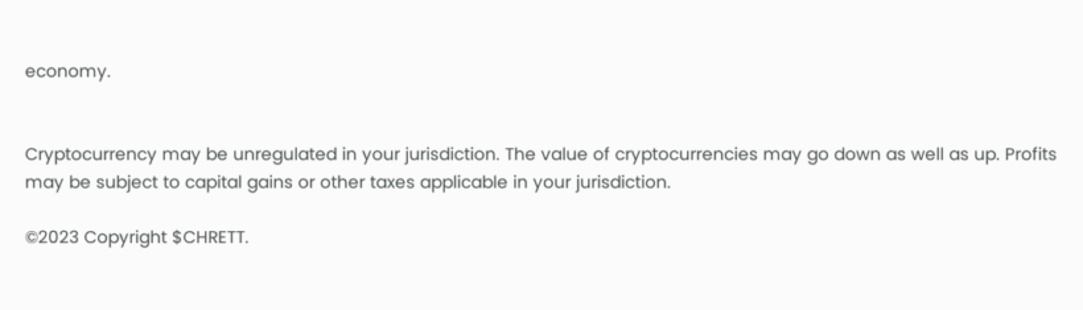economy.


Cryptocurrency may be unregulated in your jurisdiction. The value of cryptocurrencies may go down as well as up. Profits may be subject to capital gains or other taxes applicable in your jurisdiction.

©2023 Copyright $CHRETT.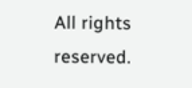All rights reserved.